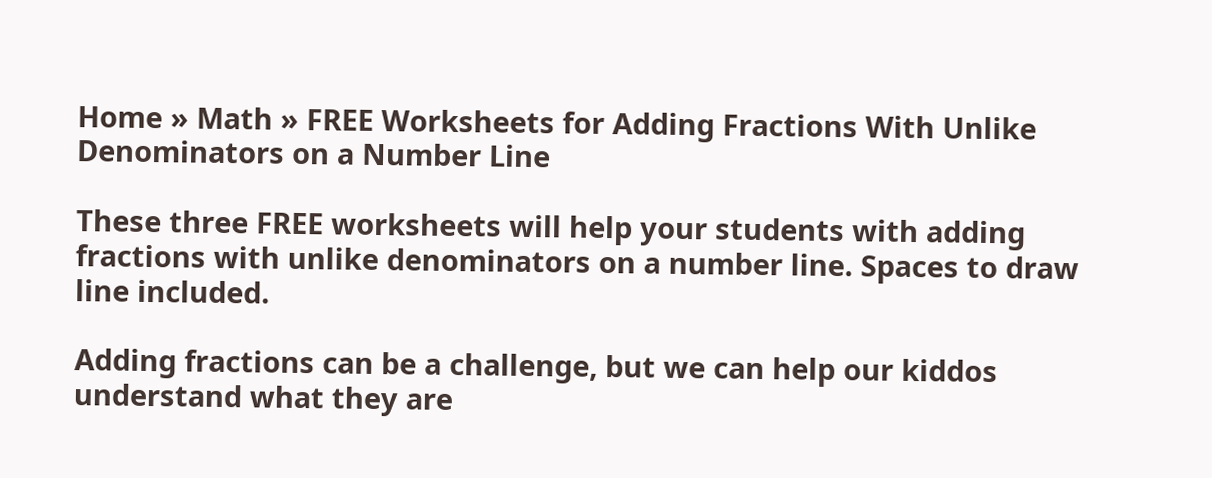Home » Math » FREE Worksheets for Adding Fractions With Unlike Denominators on a Number Line

These three FREE worksheets will help your students with adding fractions with unlike denominators on a number line. Spaces to draw line included.

Adding fractions can be a challenge, but we can help our kiddos understand what they are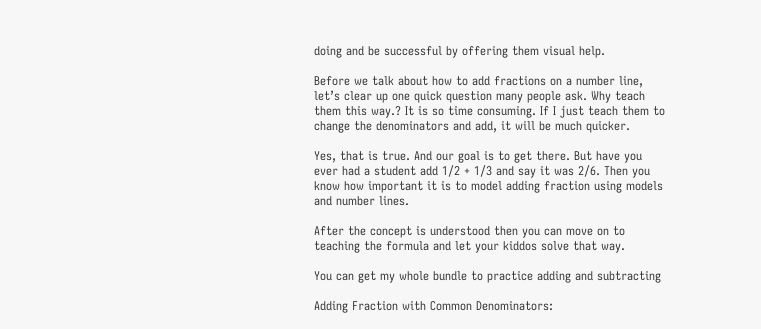doing and be successful by offering them visual help.

Before we talk about how to add fractions on a number line, let’s clear up one quick question many people ask. Why teach them this way.? It is so time consuming. If I just teach them to change the denominators and add, it will be much quicker.

Yes, that is true. And our goal is to get there. But have you ever had a student add 1/2 + 1/3 and say it was 2/6. Then you know how important it is to model adding fraction using models and number lines.

After the concept is understood then you can move on to teaching the formula and let your kiddos solve that way.

You can get my whole bundle to practice adding and subtracting

Adding Fraction with Common Denominators: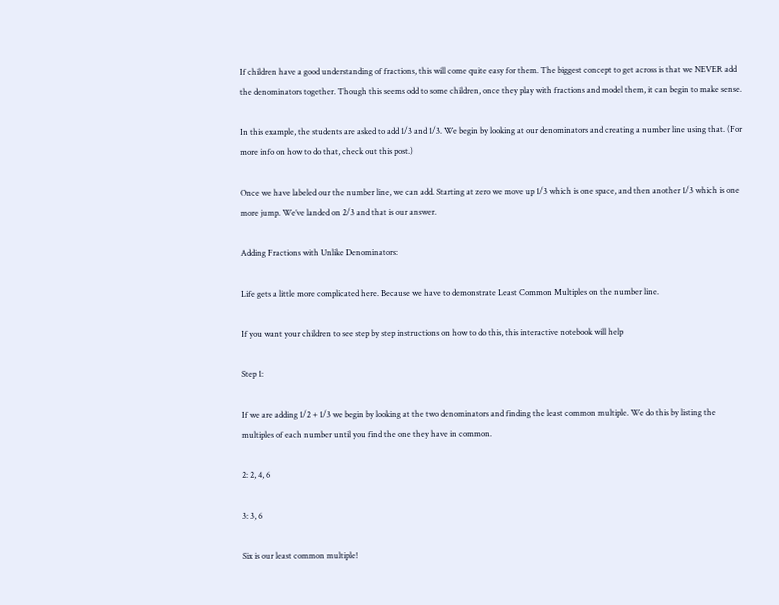If children have a good understanding of fractions, this will come quite easy for them. The biggest concept to get across is that we NEVER add the denominators together. Though this seems odd to some children, once they play with fractions and model them, it can begin to make sense.

In this example, the students are asked to add 1/3 and 1/3. We begin by looking at our denominators and creating a number line using that. (For more info on how to do that, check out this post.)

Once we have labeled our the number line, we can add. Starting at zero we move up 1/3 which is one space, and then another 1/3 which is one more jump. We’ve landed on 2/3 and that is our answer.

Adding Fractions with Unlike Denominators:

Life gets a little more complicated here. Because we have to demonstrate Least Common Multiples on the number line.

If you want your children to see step by step instructions on how to do this, this interactive notebook will help

Step 1:

If we are adding 1/2 + 1/3 we begin by looking at the two denominators and finding the least common multiple. We do this by listing the multiples of each number until you find the one they have in common.

2: 2, 4, 6

3: 3, 6

Six is our least common multiple!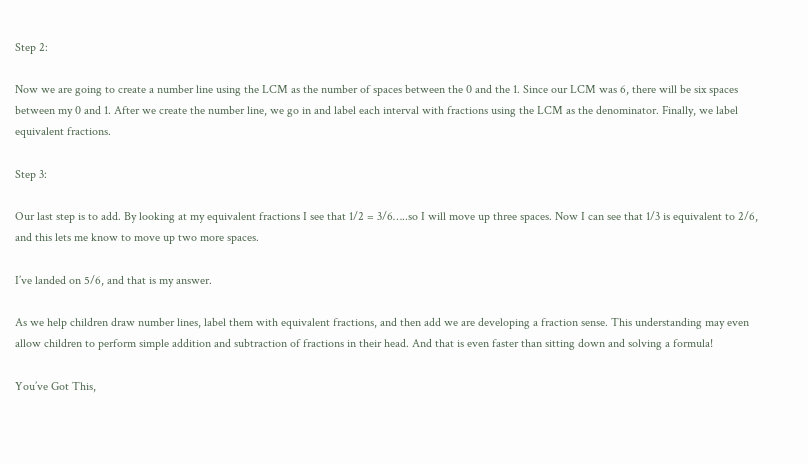Step 2:

Now we are going to create a number line using the LCM as the number of spaces between the 0 and the 1. Since our LCM was 6, there will be six spaces between my 0 and 1. After we create the number line, we go in and label each interval with fractions using the LCM as the denominator. Finally, we label equivalent fractions.

Step 3:

Our last step is to add. By looking at my equivalent fractions I see that 1/2 = 3/6…..so I will move up three spaces. Now I can see that 1/3 is equivalent to 2/6, and this lets me know to move up two more spaces.

I’ve landed on 5/6, and that is my answer.

As we help children draw number lines, label them with equivalent fractions, and then add we are developing a fraction sense. This understanding may even allow children to perform simple addition and subtraction of fractions in their head. And that is even faster than sitting down and solving a formula!

You’ve Got This,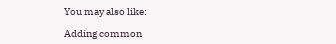You may also like:

Adding common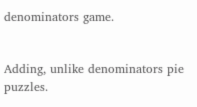denominators game.


Adding, unlike denominators pie puzzles.